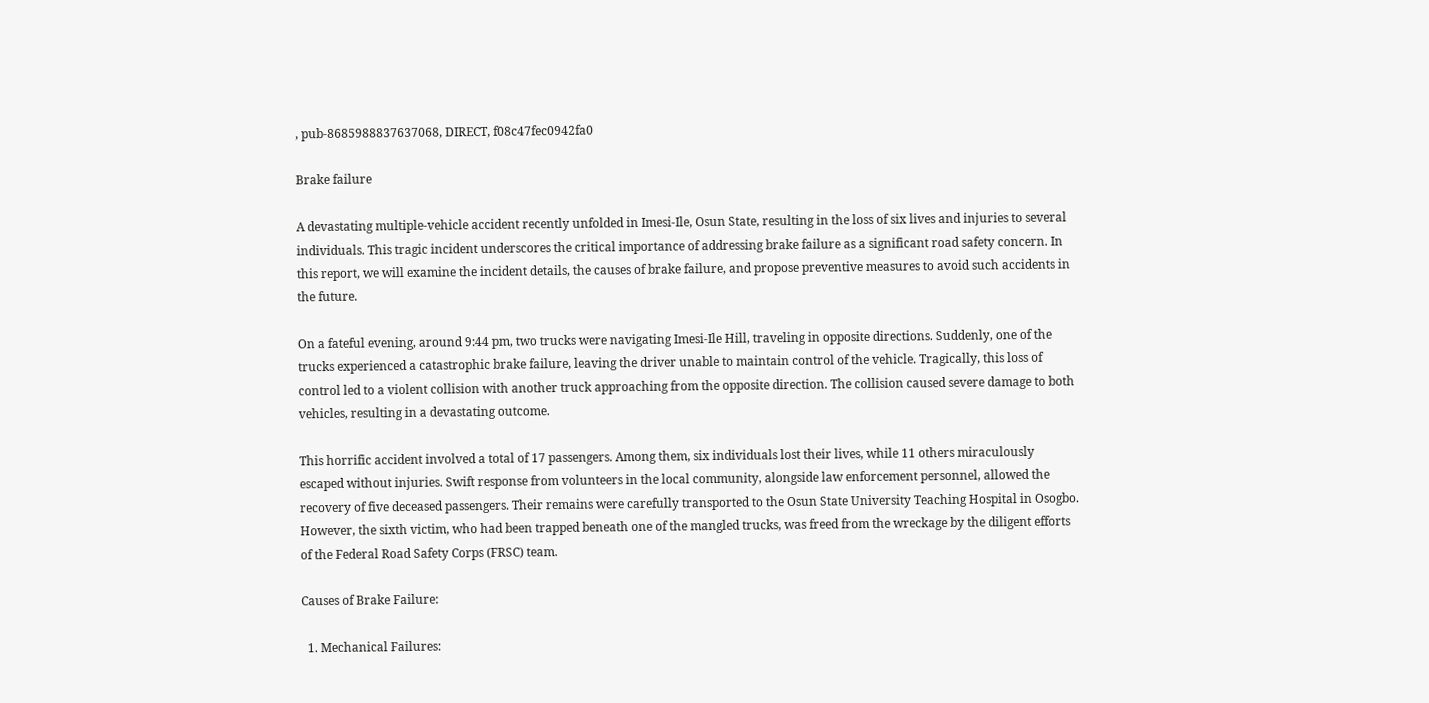, pub-8685988837637068, DIRECT, f08c47fec0942fa0

Brake failure

A devastating multiple-vehicle accident recently unfolded in Imesi-Ile, Osun State, resulting in the loss of six lives and injuries to several individuals. This tragic incident underscores the critical importance of addressing brake failure as a significant road safety concern. In this report, we will examine the incident details, the causes of brake failure, and propose preventive measures to avoid such accidents in the future.

On a fateful evening, around 9:44 pm, two trucks were navigating Imesi-Ile Hill, traveling in opposite directions. Suddenly, one of the trucks experienced a catastrophic brake failure, leaving the driver unable to maintain control of the vehicle. Tragically, this loss of control led to a violent collision with another truck approaching from the opposite direction. The collision caused severe damage to both vehicles, resulting in a devastating outcome.

This horrific accident involved a total of 17 passengers. Among them, six individuals lost their lives, while 11 others miraculously escaped without injuries. Swift response from volunteers in the local community, alongside law enforcement personnel, allowed the recovery of five deceased passengers. Their remains were carefully transported to the Osun State University Teaching Hospital in Osogbo. However, the sixth victim, who had been trapped beneath one of the mangled trucks, was freed from the wreckage by the diligent efforts of the Federal Road Safety Corps (FRSC) team.

Causes of Brake Failure:

  1. Mechanical Failures: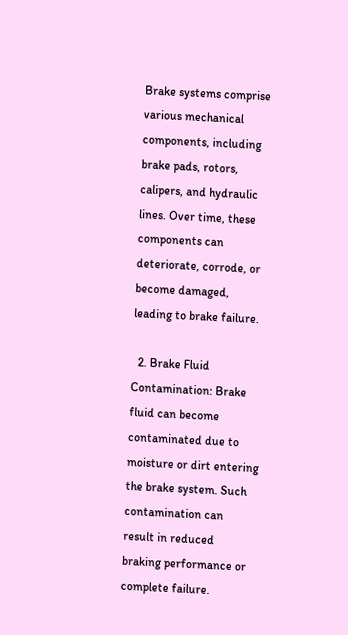Brake systems comprise various mechanical components, including brake pads, rotors, calipers, and hydraulic lines. Over time, these components can deteriorate, corrode, or become damaged, leading to brake failure.

  2. Brake Fluid Contamination: Brake fluid can become contaminated due to moisture or dirt entering the brake system. Such contamination can result in reduced braking performance or complete failure.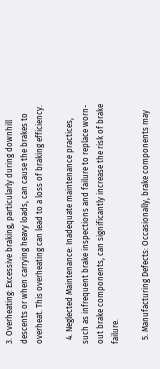3. Overheating: Excessive braking, particularly during downhill descents or when carrying heavy loads, can cause the brakes to overheat. This overheating can lead to a loss of braking efficiency.

  4. Neglected Maintenance: Inadequate maintenance practices, such as infrequent brake inspections and failure to replace worn-out brake components, can significantly increase the risk of brake failure.

  5. Manufacturing Defects: Occasionally, brake components may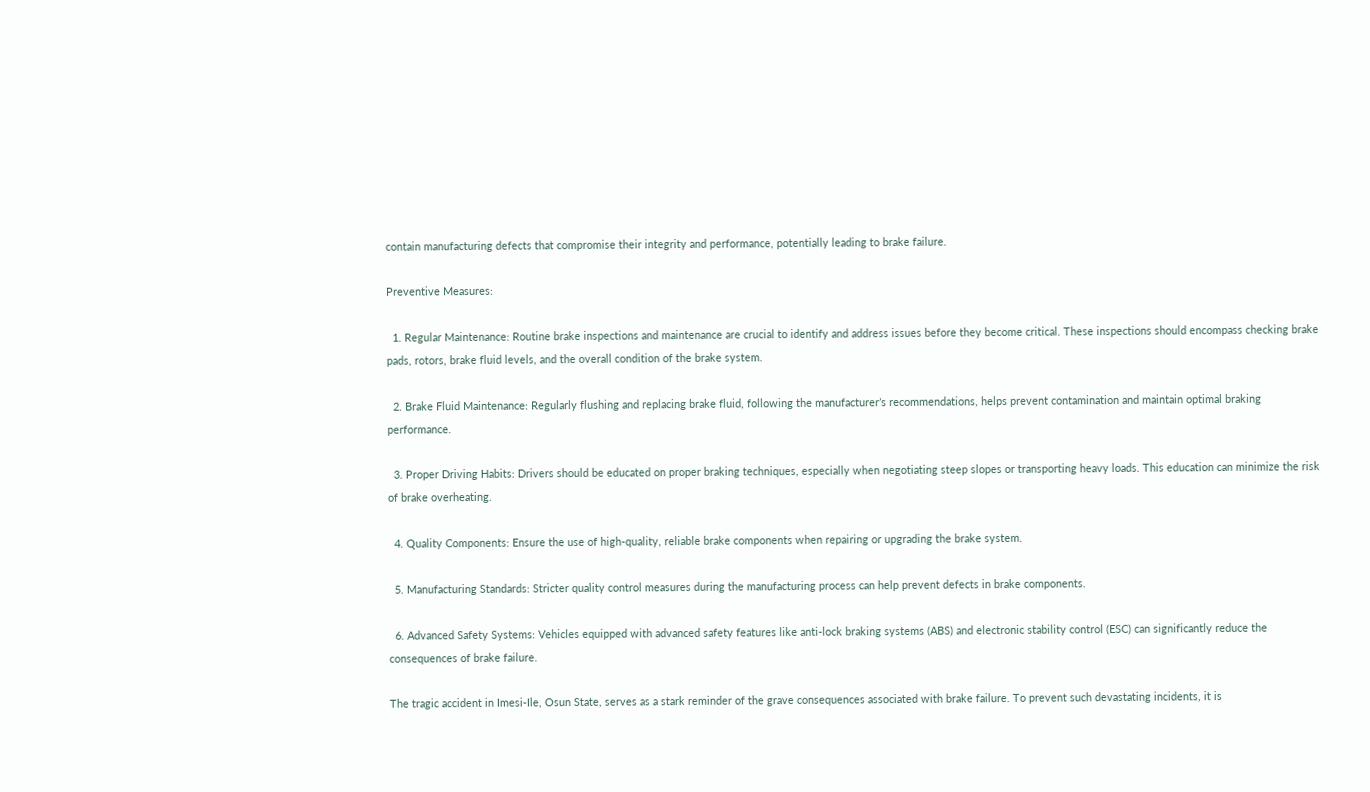contain manufacturing defects that compromise their integrity and performance, potentially leading to brake failure.

Preventive Measures:

  1. Regular Maintenance: Routine brake inspections and maintenance are crucial to identify and address issues before they become critical. These inspections should encompass checking brake pads, rotors, brake fluid levels, and the overall condition of the brake system.

  2. Brake Fluid Maintenance: Regularly flushing and replacing brake fluid, following the manufacturer’s recommendations, helps prevent contamination and maintain optimal braking performance.

  3. Proper Driving Habits: Drivers should be educated on proper braking techniques, especially when negotiating steep slopes or transporting heavy loads. This education can minimize the risk of brake overheating.

  4. Quality Components: Ensure the use of high-quality, reliable brake components when repairing or upgrading the brake system.

  5. Manufacturing Standards: Stricter quality control measures during the manufacturing process can help prevent defects in brake components.

  6. Advanced Safety Systems: Vehicles equipped with advanced safety features like anti-lock braking systems (ABS) and electronic stability control (ESC) can significantly reduce the consequences of brake failure.

The tragic accident in Imesi-Ile, Osun State, serves as a stark reminder of the grave consequences associated with brake failure. To prevent such devastating incidents, it is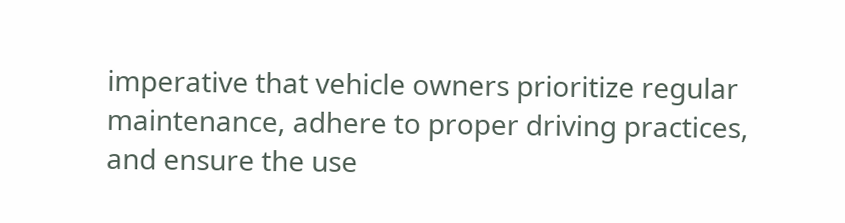imperative that vehicle owners prioritize regular maintenance, adhere to proper driving practices, and ensure the use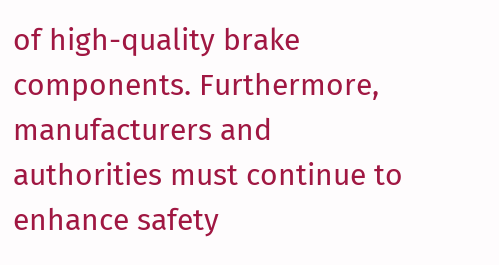of high-quality brake components. Furthermore, manufacturers and authorities must continue to enhance safety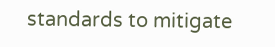standards to mitigate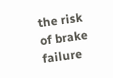the risk of brake failure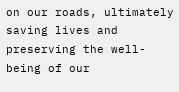on our roads, ultimately saving lives and preserving the well-being of our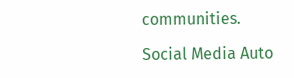communities.

Social Media Auto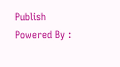Publish Powered By :